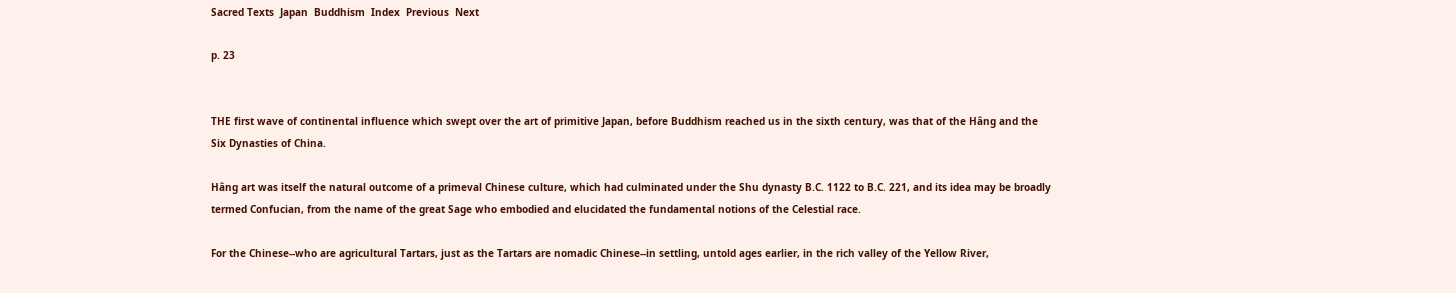Sacred Texts  Japan  Buddhism  Index  Previous  Next

p. 23


THE first wave of continental influence which swept over the art of primitive Japan, before Buddhism reached us in the sixth century, was that of the Hâng and the Six Dynasties of China.

Hâng art was itself the natural outcome of a primeval Chinese culture, which had culminated under the Shu dynasty B.C. 1122 to B.C. 221, and its idea may be broadly termed Confucian, from the name of the great Sage who embodied and elucidated the fundamental notions of the Celestial race.

For the Chinese--who are agricultural Tartars, just as the Tartars are nomadic Chinese--in settling, untold ages earlier, in the rich valley of the Yellow River,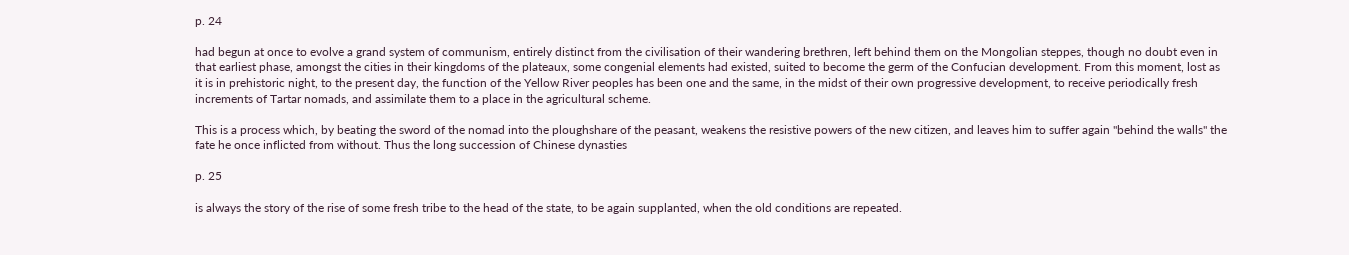p. 24

had begun at once to evolve a grand system of communism, entirely distinct from the civilisation of their wandering brethren, left behind them on the Mongolian steppes, though no doubt even in that earliest phase, amongst the cities in their kingdoms of the plateaux, some congenial elements had existed, suited to become the germ of the Confucian development. From this moment, lost as it is in prehistoric night, to the present day, the function of the Yellow River peoples has been one and the same, in the midst of their own progressive development, to receive periodically fresh increments of Tartar nomads, and assimilate them to a place in the agricultural scheme.

This is a process which, by beating the sword of the nomad into the ploughshare of the peasant, weakens the resistive powers of the new citizen, and leaves him to suffer again "behind the walls" the fate he once inflicted from without. Thus the long succession of Chinese dynasties

p. 25

is always the story of the rise of some fresh tribe to the head of the state, to be again supplanted, when the old conditions are repeated.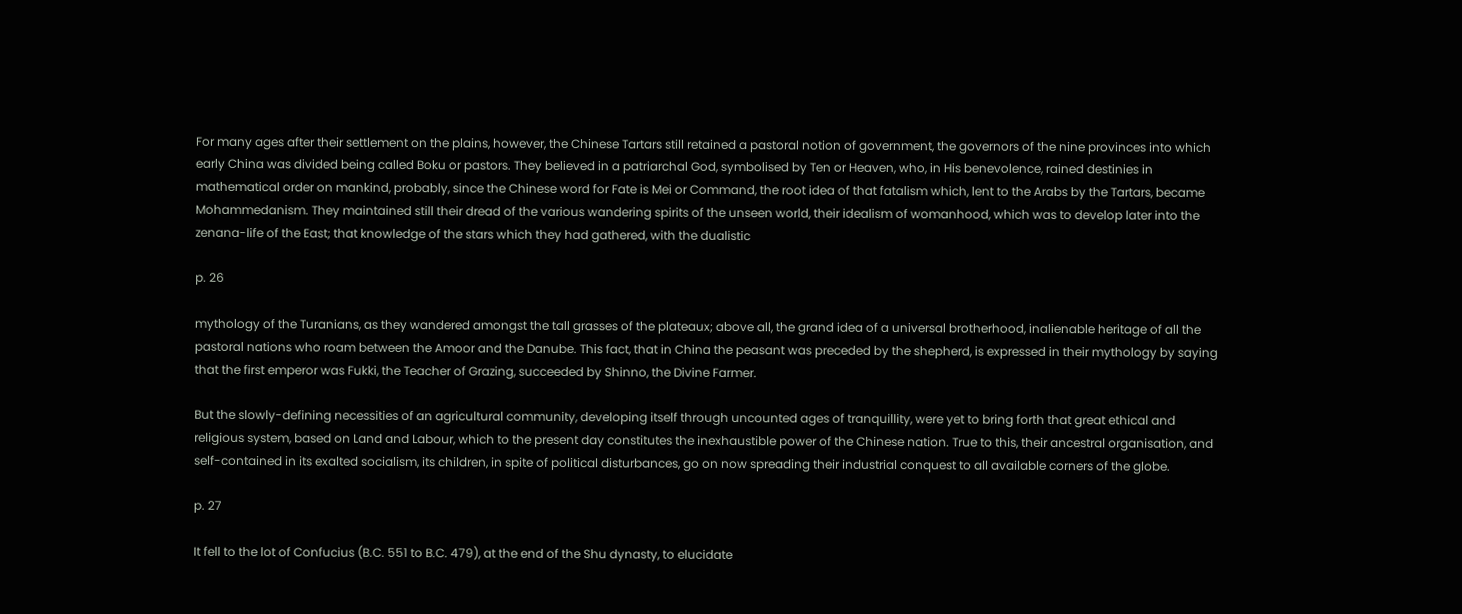For many ages after their settlement on the plains, however, the Chinese Tartars still retained a pastoral notion of government, the governors of the nine provinces into which early China was divided being called Boku or pastors. They believed in a patriarchal God, symbolised by Ten or Heaven, who, in His benevolence, rained destinies in mathematical order on mankind, probably, since the Chinese word for Fate is Mei or Command, the root idea of that fatalism which, lent to the Arabs by the Tartars, became Mohammedanism. They maintained still their dread of the various wandering spirits of the unseen world, their idealism of womanhood, which was to develop later into the zenana-life of the East; that knowledge of the stars which they had gathered, with the dualistic

p. 26

mythology of the Turanians, as they wandered amongst the tall grasses of the plateaux; above all, the grand idea of a universal brotherhood, inalienable heritage of all the pastoral nations who roam between the Amoor and the Danube. This fact, that in China the peasant was preceded by the shepherd, is expressed in their mythology by saying that the first emperor was Fukki, the Teacher of Grazing, succeeded by Shinno, the Divine Farmer.

But the slowly-defining necessities of an agricultural community, developing itself through uncounted ages of tranquillity, were yet to bring forth that great ethical and religious system, based on Land and Labour, which to the present day constitutes the inexhaustible power of the Chinese nation. True to this, their ancestral organisation, and self-contained in its exalted socialism, its children, in spite of political disturbances, go on now spreading their industrial conquest to all available corners of the globe.

p. 27

It fell to the lot of Confucius (B.C. 551 to B.C. 479), at the end of the Shu dynasty, to elucidate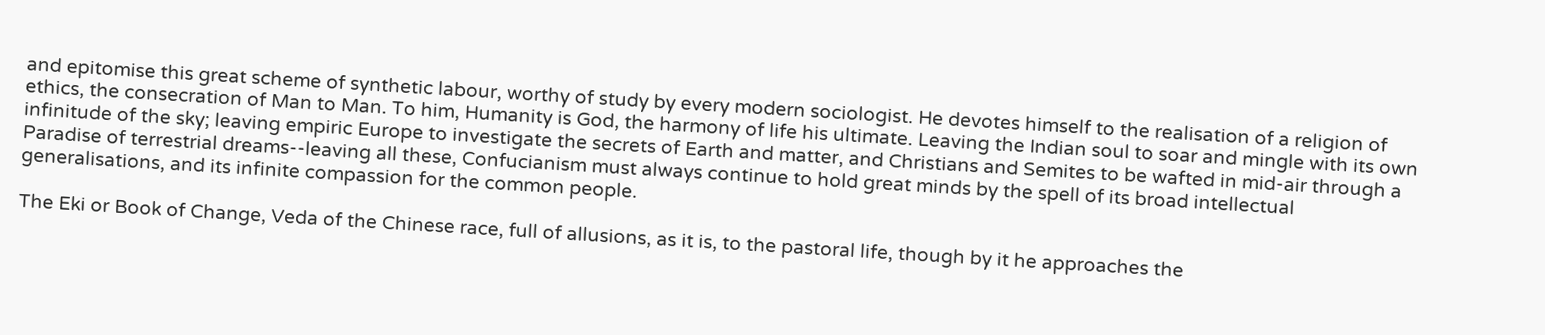and epitomise this great scheme of synthetic labour, worthy of study by every modern sociologist. He devotes himself to the realisation of a religion of ethics, the consecration of Man to Man. To him, Humanity is God, the harmony of life his ultimate. Leaving the Indian soul to soar and mingle with its own infinitude of the sky; leaving empiric Europe to investigate the secrets of Earth and matter, and Christians and Semites to be wafted in mid-air through a Paradise of terrestrial dreams--leaving all these, Confucianism must always continue to hold great minds by the spell of its broad intellectual generalisations, and its infinite compassion for the common people.

The Eki or Book of Change, Veda of the Chinese race, full of allusions, as it is, to the pastoral life, though by it he approaches the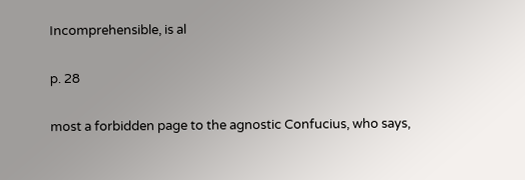Incomprehensible, is al

p. 28

most a forbidden page to the agnostic Confucius, who says,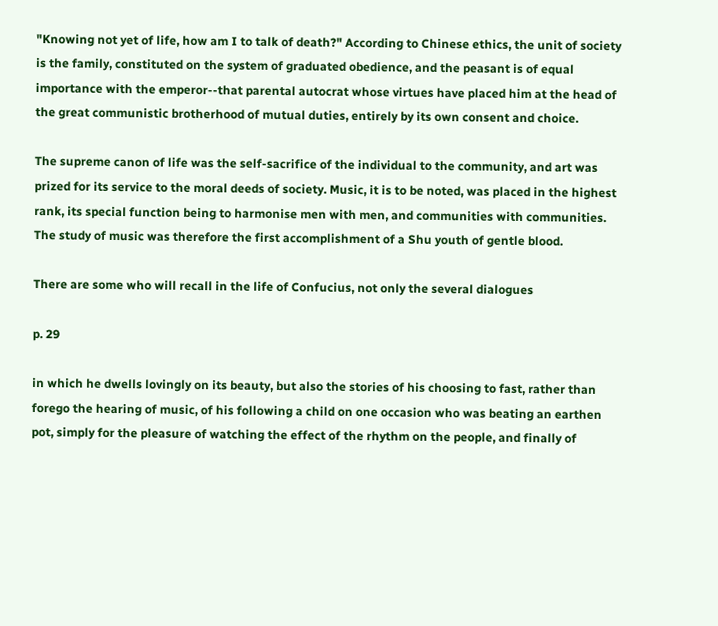"Knowing not yet of life, how am I to talk of death?" According to Chinese ethics, the unit of society is the family, constituted on the system of graduated obedience, and the peasant is of equal importance with the emperor--that parental autocrat whose virtues have placed him at the head of the great communistic brotherhood of mutual duties, entirely by its own consent and choice.

The supreme canon of life was the self-sacrifice of the individual to the community, and art was prized for its service to the moral deeds of society. Music, it is to be noted, was placed in the highest rank, its special function being to harmonise men with men, and communities with communities. The study of music was therefore the first accomplishment of a Shu youth of gentle blood.

There are some who will recall in the life of Confucius, not only the several dialogues

p. 29

in which he dwells lovingly on its beauty, but also the stories of his choosing to fast, rather than forego the hearing of music, of his following a child on one occasion who was beating an earthen pot, simply for the pleasure of watching the effect of the rhythm on the people, and finally of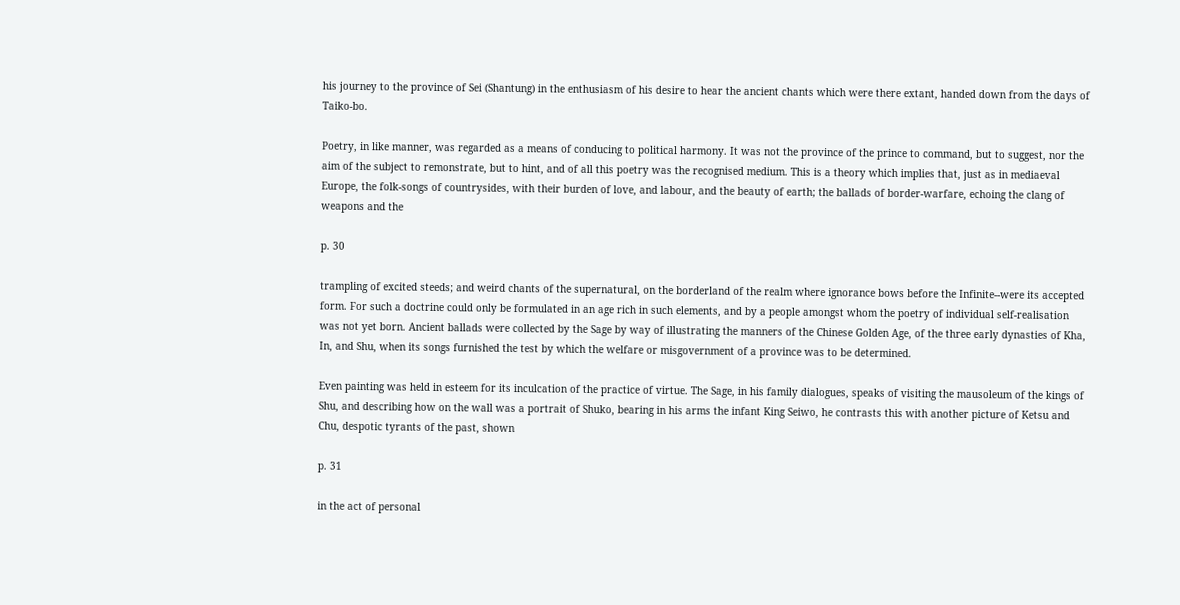his journey to the province of Sei (Shantung) in the enthusiasm of his desire to hear the ancient chants which were there extant, handed down from the days of Taiko-bo.

Poetry, in like manner, was regarded as a means of conducing to political harmony. It was not the province of the prince to command, but to suggest, nor the aim of the subject to remonstrate, but to hint, and of all this poetry was the recognised medium. This is a theory which implies that, just as in mediaeval Europe, the folk-songs of countrysides, with their burden of love, and labour, and the beauty of earth; the ballads of border-warfare, echoing the clang of weapons and the

p. 30

trampling of excited steeds; and weird chants of the supernatural, on the borderland of the realm where ignorance bows before the Infinite--were its accepted form. For such a doctrine could only be formulated in an age rich in such elements, and by a people amongst whom the poetry of individual self-realisation was not yet born. Ancient ballads were collected by the Sage by way of illustrating the manners of the Chinese Golden Age, of the three early dynasties of Kha, In, and Shu, when its songs furnished the test by which the welfare or misgovernment of a province was to be determined.

Even painting was held in esteem for its inculcation of the practice of virtue. The Sage, in his family dialogues, speaks of visiting the mausoleum of the kings of Shu, and describing how on the wall was a portrait of Shuko, bearing in his arms the infant King Seiwo, he contrasts this with another picture of Ketsu and Chu, despotic tyrants of the past, shown

p. 31

in the act of personal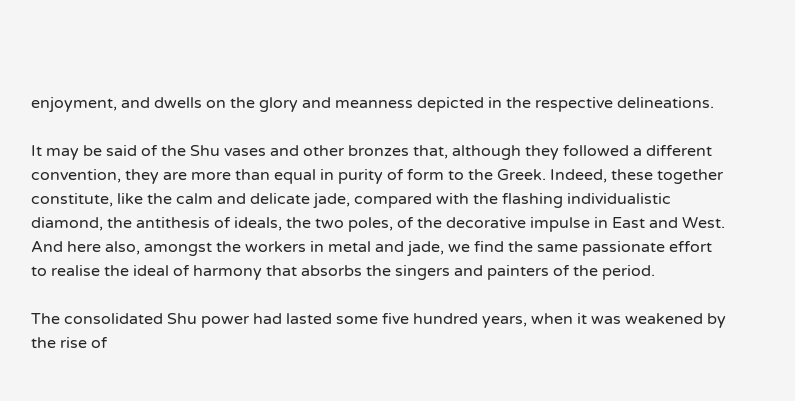enjoyment, and dwells on the glory and meanness depicted in the respective delineations.

It may be said of the Shu vases and other bronzes that, although they followed a different convention, they are more than equal in purity of form to the Greek. Indeed, these together constitute, like the calm and delicate jade, compared with the flashing individualistic diamond, the antithesis of ideals, the two poles, of the decorative impulse in East and West. And here also, amongst the workers in metal and jade, we find the same passionate effort to realise the ideal of harmony that absorbs the singers and painters of the period.

The consolidated Shu power had lasted some five hundred years, when it was weakened by the rise of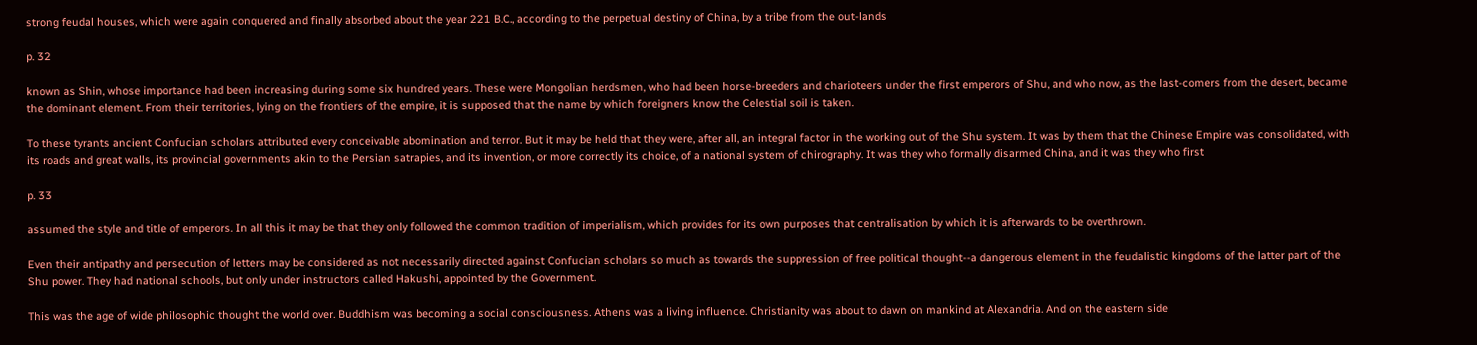strong feudal houses, which were again conquered and finally absorbed about the year 221 B.C., according to the perpetual destiny of China, by a tribe from the out-lands

p. 32

known as Shin, whose importance had been increasing during some six hundred years. These were Mongolian herdsmen, who had been horse-breeders and charioteers under the first emperors of Shu, and who now, as the last-comers from the desert, became the dominant element. From their territories, lying on the frontiers of the empire, it is supposed that the name by which foreigners know the Celestial soil is taken.

To these tyrants ancient Confucian scholars attributed every conceivable abomination and terror. But it may be held that they were, after all, an integral factor in the working out of the Shu system. It was by them that the Chinese Empire was consolidated, with its roads and great walls, its provincial governments akin to the Persian satrapies, and its invention, or more correctly its choice, of a national system of chirography. It was they who formally disarmed China, and it was they who first

p. 33

assumed the style and title of emperors. In all this it may be that they only followed the common tradition of imperialism, which provides for its own purposes that centralisation by which it is afterwards to be overthrown.

Even their antipathy and persecution of letters may be considered as not necessarily directed against Confucian scholars so much as towards the suppression of free political thought--a dangerous element in the feudalistic kingdoms of the latter part of the Shu power. They had national schools, but only under instructors called Hakushi, appointed by the Government.

This was the age of wide philosophic thought the world over. Buddhism was becoming a social consciousness. Athens was a living influence. Christianity was about to dawn on mankind at Alexandria. And on the eastern side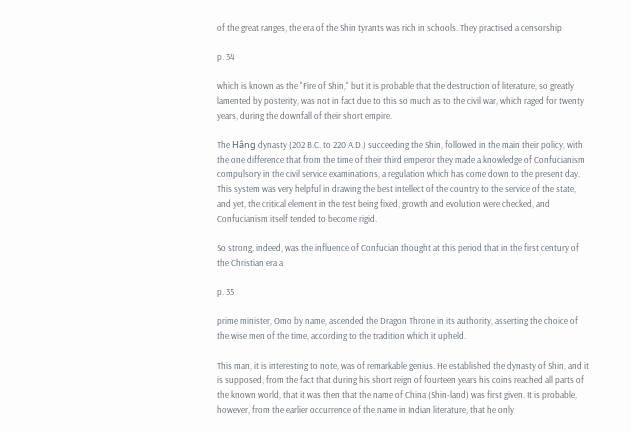of the great ranges, the era of the Shin tyrants was rich in schools. They practised a censorship

p. 34

which is known as the "Fire of Shin," but it is probable that the destruction of literature, so greatly lamented by posterity, was not in fact due to this so much as to the civil war, which raged for twenty years, during the downfall of their short empire.

The Hâng dynasty (202 B.C. to 220 A.D.) succeeding the Shin, followed in the main their policy, with the one difference that from the time of their third emperor they made a knowledge of Confucianism compulsory in the civil service examinations, a regulation which has come down to the present day. This system was very helpful in drawing the best intellect of the country to the service of the state, and yet, the critical element in the test being fixed, growth and evolution were checked, and Confucianism itself tended to become rigid.

So strong, indeed, was the influence of Confucian thought at this period that in the first century of the Christian era a

p. 35

prime minister, Omo by name, ascended the Dragon Throne in its authority, asserting the choice of the wise men of the time, according to the tradition which it upheld.

This man, it is interesting to note, was of remarkable genius. He established the dynasty of Shin, and it is supposed, from the fact that during his short reign of fourteen years his coins reached all parts of the known world, that it was then that the name of China (Shin-land) was first given. It is probable, however, from the earlier occurrence of the name in Indian literature, that he only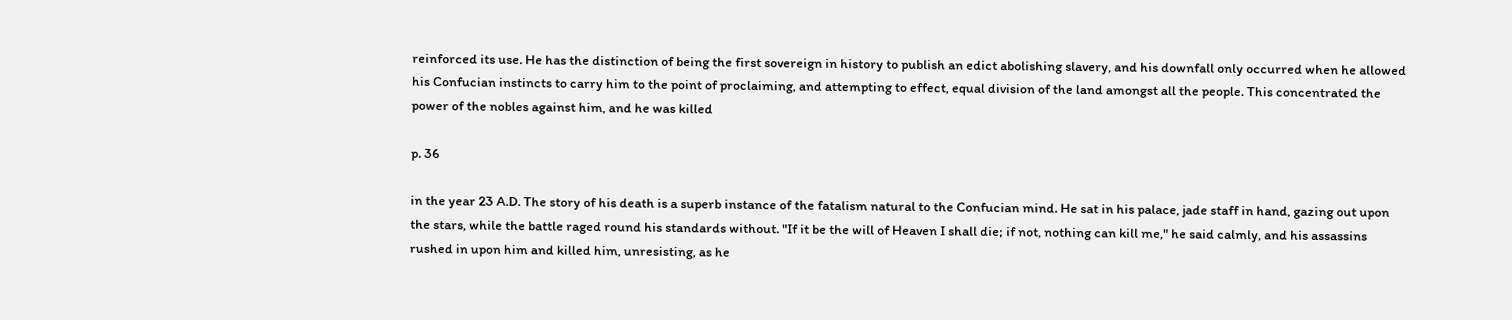reinforced its use. He has the distinction of being the first sovereign in history to publish an edict abolishing slavery, and his downfall only occurred when he allowed his Confucian instincts to carry him to the point of proclaiming, and attempting to effect, equal division of the land amongst all the people. This concentrated the power of the nobles against him, and he was killed

p. 36

in the year 23 A.D. The story of his death is a superb instance of the fatalism natural to the Confucian mind. He sat in his palace, jade staff in hand, gazing out upon the stars, while the battle raged round his standards without. "If it be the will of Heaven I shall die; if not, nothing can kill me," he said calmly, and his assassins rushed in upon him and killed him, unresisting, as he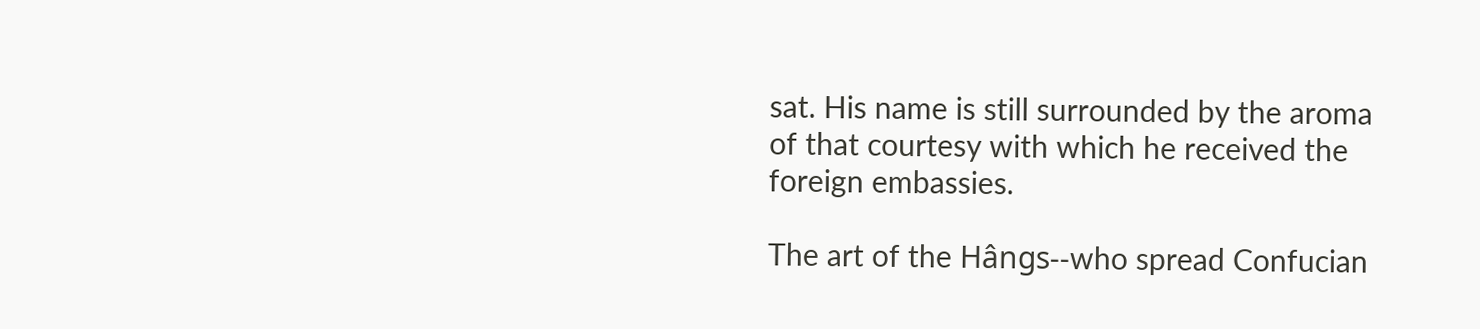sat. His name is still surrounded by the aroma of that courtesy with which he received the foreign embassies.

The art of the Hângs--who spread Confucian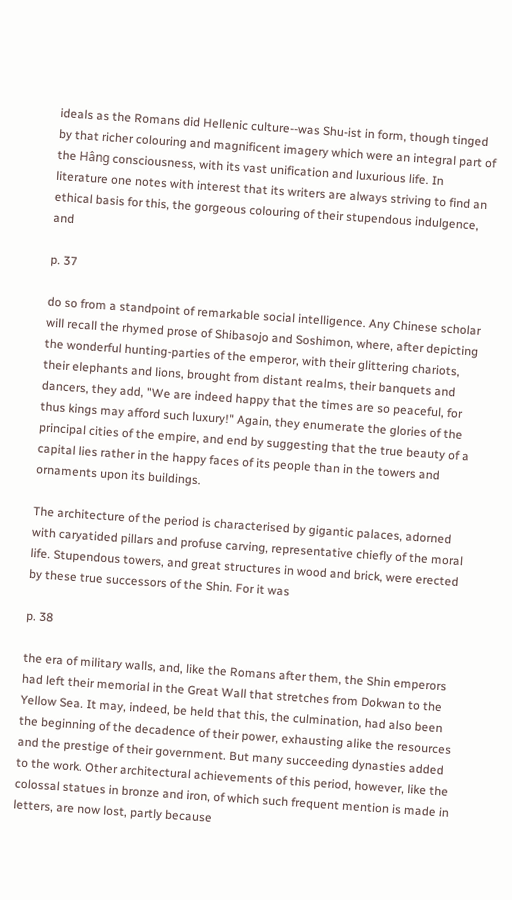ideals as the Romans did Hellenic culture--was Shu-ist in form, though tinged by that richer colouring and magnificent imagery which were an integral part of the Hâng consciousness, with its vast unification and luxurious life. In literature one notes with interest that its writers are always striving to find an ethical basis for this, the gorgeous colouring of their stupendous indulgence, and

p. 37

do so from a standpoint of remarkable social intelligence. Any Chinese scholar will recall the rhymed prose of Shibasojo and Soshimon, where, after depicting the wonderful hunting-parties of the emperor, with their glittering chariots, their elephants and lions, brought from distant realms, their banquets and dancers, they add, "We are indeed happy that the times are so peaceful, for thus kings may afford such luxury!" Again, they enumerate the glories of the principal cities of the empire, and end by suggesting that the true beauty of a capital lies rather in the happy faces of its people than in the towers and ornaments upon its buildings.

The architecture of the period is characterised by gigantic palaces, adorned with caryatided pillars and profuse carving, representative chiefly of the moral life. Stupendous towers, and great structures in wood and brick, were erected by these true successors of the Shin. For it was

p. 38

the era of military walls, and, like the Romans after them, the Shin emperors had left their memorial in the Great Wall that stretches from Dokwan to the Yellow Sea. It may, indeed, be held that this, the culmination, had also been the beginning of the decadence of their power, exhausting alike the resources and the prestige of their government. But many succeeding dynasties added to the work. Other architectural achievements of this period, however, like the colossal statues in bronze and iron, of which such frequent mention is made in letters, are now lost, partly because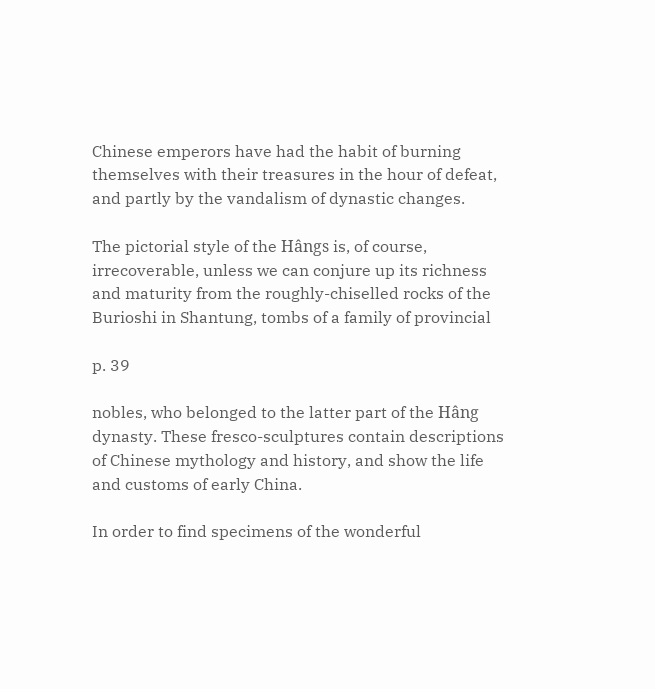Chinese emperors have had the habit of burning themselves with their treasures in the hour of defeat, and partly by the vandalism of dynastic changes.

The pictorial style of the Hângs is, of course, irrecoverable, unless we can conjure up its richness and maturity from the roughly-chiselled rocks of the Burioshi in Shantung, tombs of a family of provincial

p. 39

nobles, who belonged to the latter part of the Hâng dynasty. These fresco-sculptures contain descriptions of Chinese mythology and history, and show the life and customs of early China.

In order to find specimens of the wonderful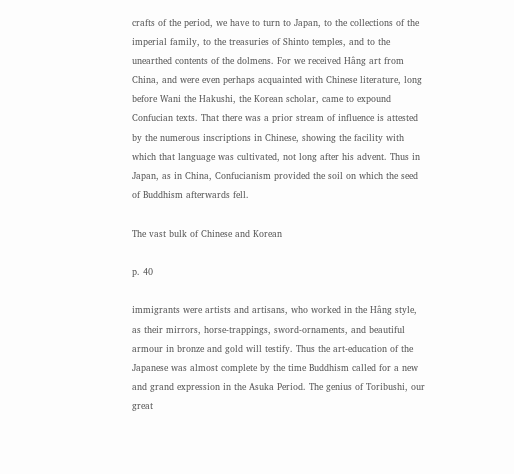crafts of the period, we have to turn to Japan, to the collections of the imperial family, to the treasuries of Shinto temples, and to the unearthed contents of the dolmens. For we received Hâng art from China, and were even perhaps acquainted with Chinese literature, long before Wani the Hakushi, the Korean scholar, came to expound Confucian texts. That there was a prior stream of influence is attested by the numerous inscriptions in Chinese, showing the facility with which that language was cultivated, not long after his advent. Thus in Japan, as in China, Confucianism provided the soil on which the seed of Buddhism afterwards fell.

The vast bulk of Chinese and Korean

p. 40

immigrants were artists and artisans, who worked in the Hâng style, as their mirrors, horse-trappings, sword-ornaments, and beautiful armour in bronze and gold will testify. Thus the art-education of the Japanese was almost complete by the time Buddhism called for a new and grand expression in the Asuka Period. The genius of Toribushi, our great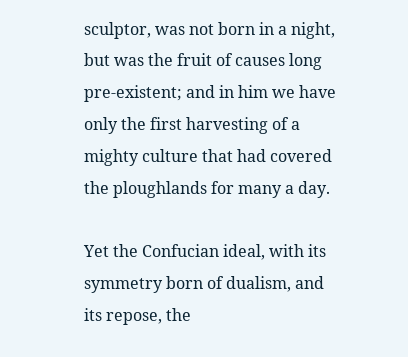sculptor, was not born in a night, but was the fruit of causes long pre-existent; and in him we have only the first harvesting of a mighty culture that had covered the ploughlands for many a day.

Yet the Confucian ideal, with its symmetry born of dualism, and its repose, the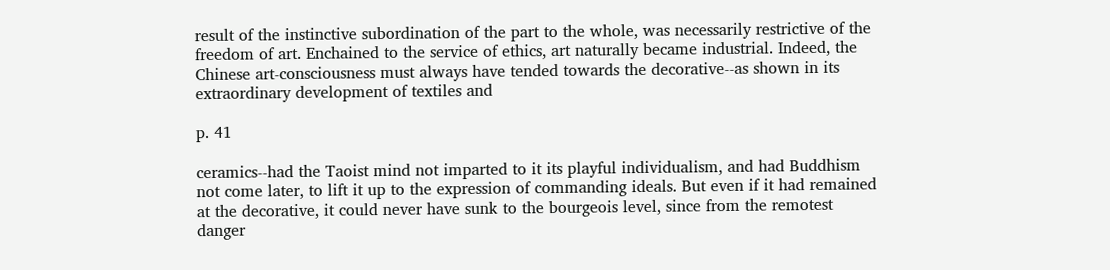result of the instinctive subordination of the part to the whole, was necessarily restrictive of the freedom of art. Enchained to the service of ethics, art naturally became industrial. Indeed, the Chinese art-consciousness must always have tended towards the decorative--as shown in its extraordinary development of textiles and

p. 41

ceramics--had the Taoist mind not imparted to it its playful individualism, and had Buddhism not come later, to lift it up to the expression of commanding ideals. But even if it had remained at the decorative, it could never have sunk to the bourgeois level, since from the remotest danger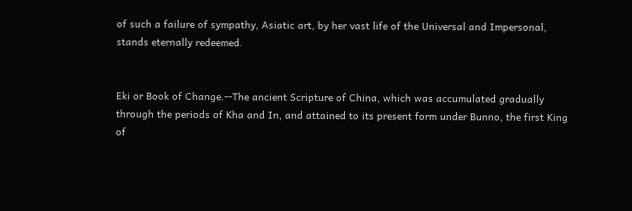of such a failure of sympathy, Asiatic art, by her vast life of the Universal and Impersonal, stands eternally redeemed.


Eki or Book of Change.--The ancient Scripture of China, which was accumulated gradually through the periods of Kha and In, and attained to its present form under Bunno, the first King of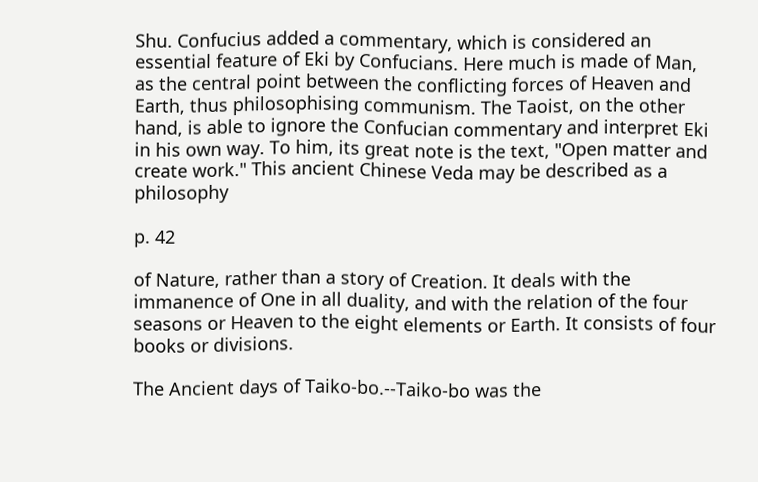Shu. Confucius added a commentary, which is considered an essential feature of Eki by Confucians. Here much is made of Man, as the central point between the conflicting forces of Heaven and Earth, thus philosophising communism. The Taoist, on the other hand, is able to ignore the Confucian commentary and interpret Eki in his own way. To him, its great note is the text, "Open matter and create work." This ancient Chinese Veda may be described as a philosophy

p. 42

of Nature, rather than a story of Creation. It deals with the immanence of One in all duality, and with the relation of the four seasons or Heaven to the eight elements or Earth. It consists of four books or divisions.

The Ancient days of Taiko-bo.--Taiko-bo was the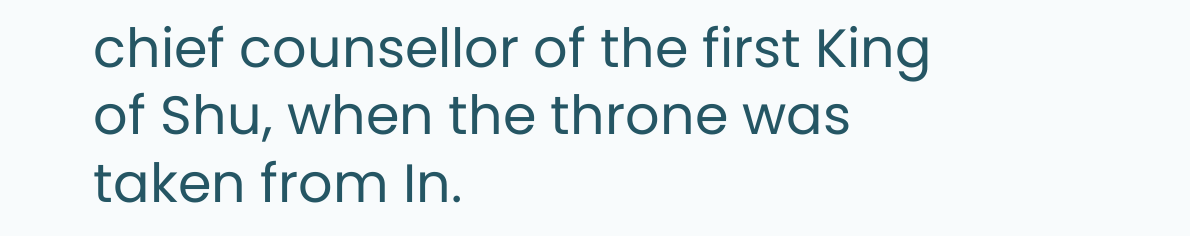chief counsellor of the first King of Shu, when the throne was taken from In.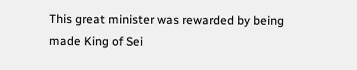This great minister was rewarded by being made King of Sei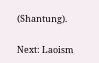(Shantung).

Next: Laoism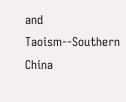and Taoism--Southern China